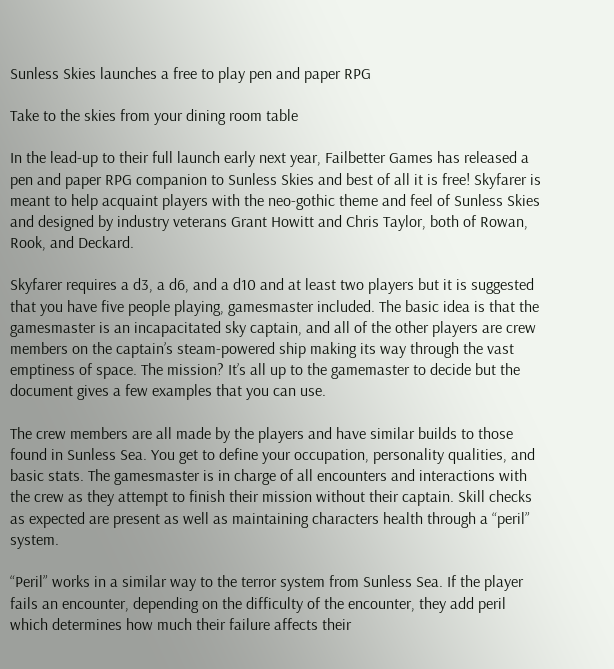Sunless Skies launches a free to play pen and paper RPG

Take to the skies from your dining room table

In the lead-up to their full launch early next year, Failbetter Games has released a pen and paper RPG companion to Sunless Skies and best of all it is free! Skyfarer is meant to help acquaint players with the neo-gothic theme and feel of Sunless Skies and designed by industry veterans Grant Howitt and Chris Taylor, both of Rowan, Rook, and Deckard.

Skyfarer requires a d3, a d6, and a d10 and at least two players but it is suggested that you have five people playing, gamesmaster included. The basic idea is that the gamesmaster is an incapacitated sky captain, and all of the other players are crew members on the captain’s steam-powered ship making its way through the vast emptiness of space. The mission? It’s all up to the gamemaster to decide but the document gives a few examples that you can use.

The crew members are all made by the players and have similar builds to those found in Sunless Sea. You get to define your occupation, personality qualities, and basic stats. The gamesmaster is in charge of all encounters and interactions with the crew as they attempt to finish their mission without their captain. Skill checks as expected are present as well as maintaining characters health through a “peril” system.

“Peril” works in a similar way to the terror system from Sunless Sea. If the player fails an encounter, depending on the difficulty of the encounter, they add peril which determines how much their failure affects their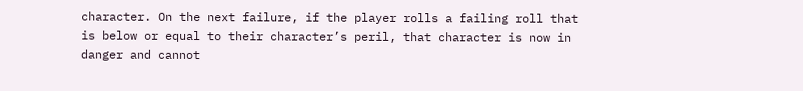character. On the next failure, if the player rolls a failing roll that is below or equal to their character’s peril, that character is now in danger and cannot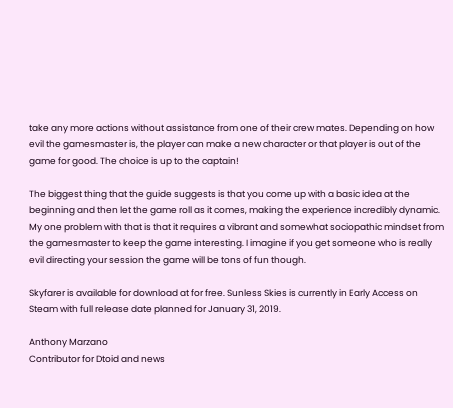take any more actions without assistance from one of their crew mates. Depending on how evil the gamesmaster is, the player can make a new character or that player is out of the game for good. The choice is up to the captain!

The biggest thing that the guide suggests is that you come up with a basic idea at the beginning and then let the game roll as it comes, making the experience incredibly dynamic. My one problem with that is that it requires a vibrant and somewhat sociopathic mindset from the gamesmaster to keep the game interesting. I imagine if you get someone who is really evil directing your session the game will be tons of fun though.

Skyfarer is available for download at for free. Sunless Skies is currently in Early Access on Steam with full release date planned for January 31, 2019.

Anthony Marzano
Contributor for Dtoid and news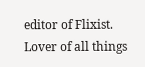editor of Flixist. Lover of all things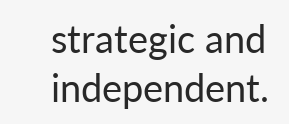strategic and independent.